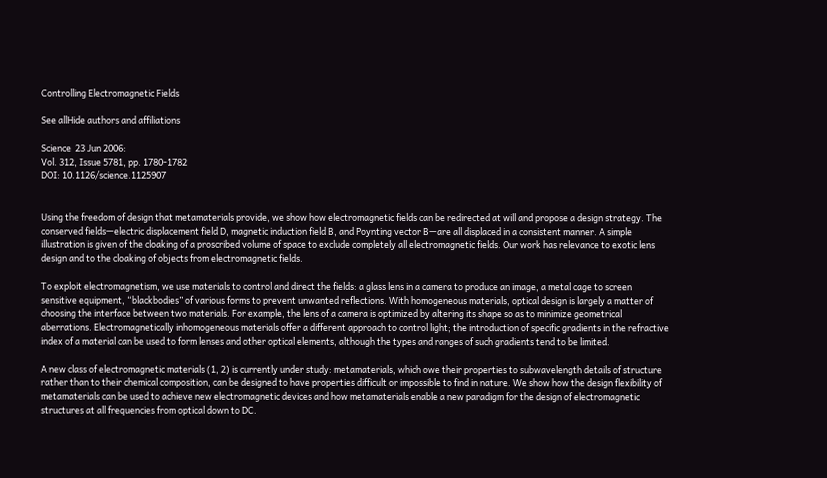Controlling Electromagnetic Fields

See allHide authors and affiliations

Science  23 Jun 2006:
Vol. 312, Issue 5781, pp. 1780-1782
DOI: 10.1126/science.1125907


Using the freedom of design that metamaterials provide, we show how electromagnetic fields can be redirected at will and propose a design strategy. The conserved fields—electric displacement field D, magnetic induction field B, and Poynting vector B—are all displaced in a consistent manner. A simple illustration is given of the cloaking of a proscribed volume of space to exclude completely all electromagnetic fields. Our work has relevance to exotic lens design and to the cloaking of objects from electromagnetic fields.

To exploit electromagnetism, we use materials to control and direct the fields: a glass lens in a camera to produce an image, a metal cage to screen sensitive equipment, “blackbodies” of various forms to prevent unwanted reflections. With homogeneous materials, optical design is largely a matter of choosing the interface between two materials. For example, the lens of a camera is optimized by altering its shape so as to minimize geometrical aberrations. Electromagnetically inhomogeneous materials offer a different approach to control light; the introduction of specific gradients in the refractive index of a material can be used to form lenses and other optical elements, although the types and ranges of such gradients tend to be limited.

A new class of electromagnetic materials (1, 2) is currently under study: metamaterials, which owe their properties to subwavelength details of structure rather than to their chemical composition, can be designed to have properties difficult or impossible to find in nature. We show how the design flexibility of metamaterials can be used to achieve new electromagnetic devices and how metamaterials enable a new paradigm for the design of electromagnetic structures at all frequencies from optical down to DC.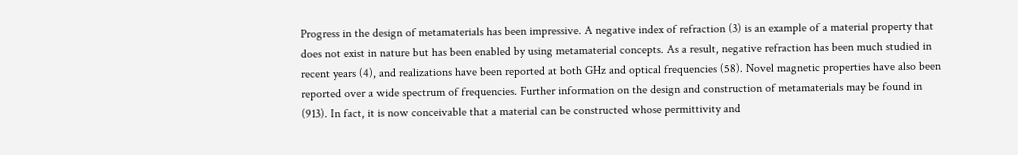Progress in the design of metamaterials has been impressive. A negative index of refraction (3) is an example of a material property that does not exist in nature but has been enabled by using metamaterial concepts. As a result, negative refraction has been much studied in recent years (4), and realizations have been reported at both GHz and optical frequencies (58). Novel magnetic properties have also been reported over a wide spectrum of frequencies. Further information on the design and construction of metamaterials may be found in (913). In fact, it is now conceivable that a material can be constructed whose permittivity and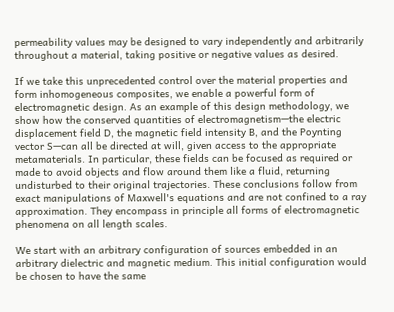permeability values may be designed to vary independently and arbitrarily throughout a material, taking positive or negative values as desired.

If we take this unprecedented control over the material properties and form inhomogeneous composites, we enable a powerful form of electromagnetic design. As an example of this design methodology, we show how the conserved quantities of electromagnetism—the electric displacement field D, the magnetic field intensity B, and the Poynting vector S—can all be directed at will, given access to the appropriate metamaterials. In particular, these fields can be focused as required or made to avoid objects and flow around them like a fluid, returning undisturbed to their original trajectories. These conclusions follow from exact manipulations of Maxwell's equations and are not confined to a ray approximation. They encompass in principle all forms of electromagnetic phenomena on all length scales.

We start with an arbitrary configuration of sources embedded in an arbitrary dielectric and magnetic medium. This initial configuration would be chosen to have the same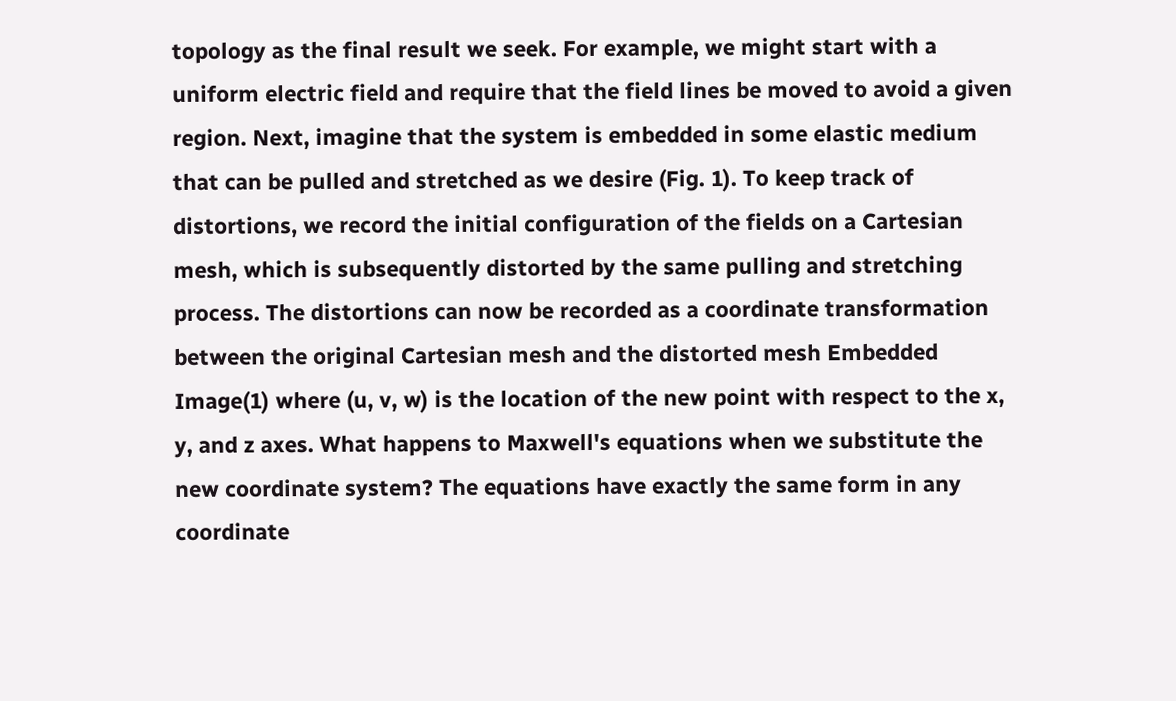topology as the final result we seek. For example, we might start with a uniform electric field and require that the field lines be moved to avoid a given region. Next, imagine that the system is embedded in some elastic medium that can be pulled and stretched as we desire (Fig. 1). To keep track of distortions, we record the initial configuration of the fields on a Cartesian mesh, which is subsequently distorted by the same pulling and stretching process. The distortions can now be recorded as a coordinate transformation between the original Cartesian mesh and the distorted mesh Embedded Image(1) where (u, v, w) is the location of the new point with respect to the x, y, and z axes. What happens to Maxwell's equations when we substitute the new coordinate system? The equations have exactly the same form in any coordinate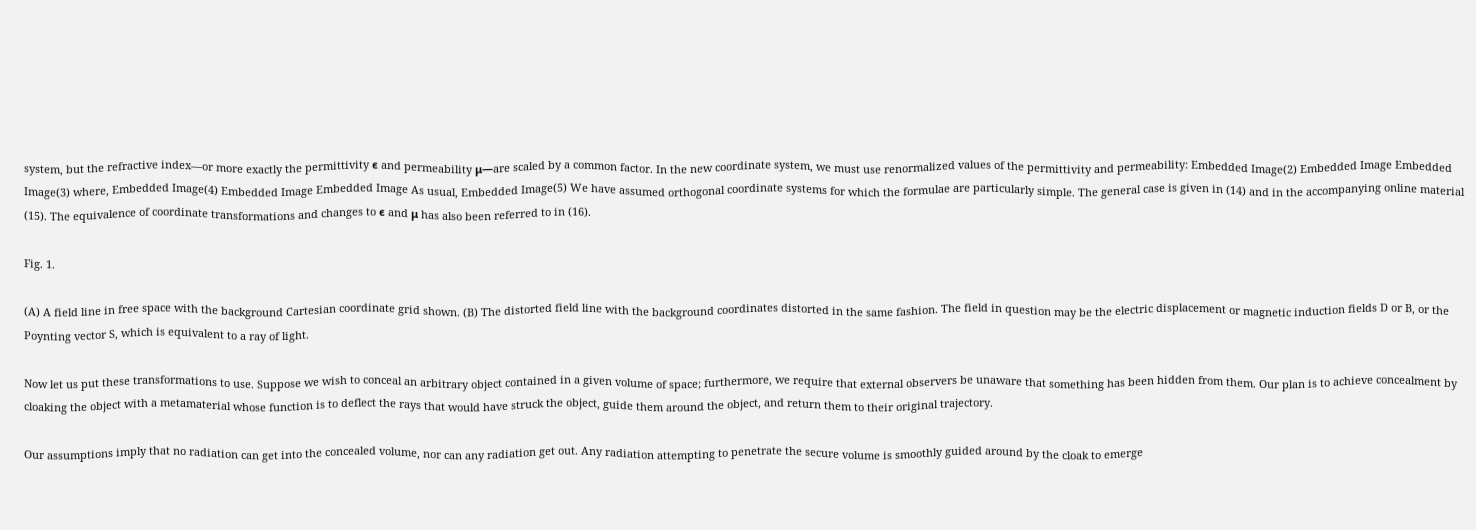system, but the refractive index—or more exactly the permittivity ϵ and permeability μ—are scaled by a common factor. In the new coordinate system, we must use renormalized values of the permittivity and permeability: Embedded Image(2) Embedded Image Embedded Image(3) where, Embedded Image(4) Embedded Image Embedded Image As usual, Embedded Image(5) We have assumed orthogonal coordinate systems for which the formulae are particularly simple. The general case is given in (14) and in the accompanying online material (15). The equivalence of coordinate transformations and changes to ϵ and μ has also been referred to in (16).

Fig. 1.

(A) A field line in free space with the background Cartesian coordinate grid shown. (B) The distorted field line with the background coordinates distorted in the same fashion. The field in question may be the electric displacement or magnetic induction fields D or B, or the Poynting vector S, which is equivalent to a ray of light.

Now let us put these transformations to use. Suppose we wish to conceal an arbitrary object contained in a given volume of space; furthermore, we require that external observers be unaware that something has been hidden from them. Our plan is to achieve concealment by cloaking the object with a metamaterial whose function is to deflect the rays that would have struck the object, guide them around the object, and return them to their original trajectory.

Our assumptions imply that no radiation can get into the concealed volume, nor can any radiation get out. Any radiation attempting to penetrate the secure volume is smoothly guided around by the cloak to emerge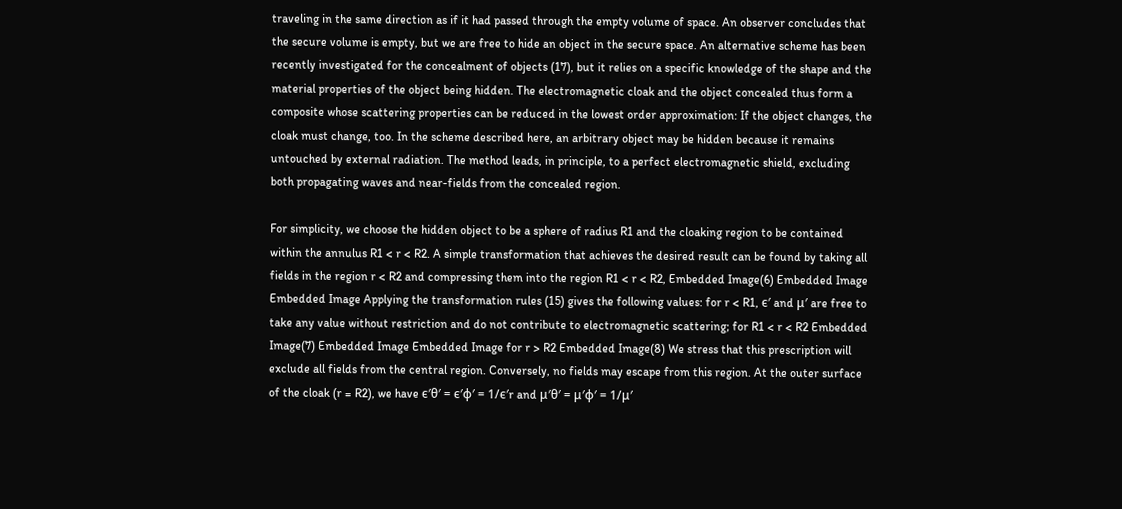traveling in the same direction as if it had passed through the empty volume of space. An observer concludes that the secure volume is empty, but we are free to hide an object in the secure space. An alternative scheme has been recently investigated for the concealment of objects (17), but it relies on a specific knowledge of the shape and the material properties of the object being hidden. The electromagnetic cloak and the object concealed thus form a composite whose scattering properties can be reduced in the lowest order approximation: If the object changes, the cloak must change, too. In the scheme described here, an arbitrary object may be hidden because it remains untouched by external radiation. The method leads, in principle, to a perfect electromagnetic shield, excluding both propagating waves and near-fields from the concealed region.

For simplicity, we choose the hidden object to be a sphere of radius R1 and the cloaking region to be contained within the annulus R1 < r < R2. A simple transformation that achieves the desired result can be found by taking all fields in the region r < R2 and compressing them into the region R1 < r < R2, Embedded Image(6) Embedded Image Embedded Image Applying the transformation rules (15) gives the following values: for r < R1, ϵ′ and μ′ are free to take any value without restriction and do not contribute to electromagnetic scattering; for R1 < r < R2 Embedded Image(7) Embedded Image Embedded Image for r > R2 Embedded Image(8) We stress that this prescription will exclude all fields from the central region. Conversely, no fields may escape from this region. At the outer surface of the cloak (r = R2), we have ϵ′θ′ = ϵ′ϕ′ = 1/ϵ′r and μ′θ′ = μ′ϕ′ = 1/μ′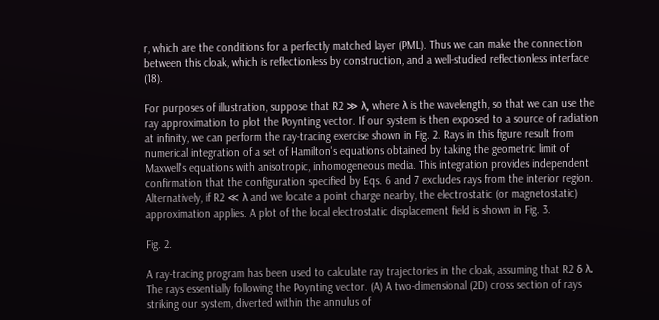r, which are the conditions for a perfectly matched layer (PML). Thus we can make the connection between this cloak, which is reflectionless by construction, and a well-studied reflectionless interface (18).

For purposes of illustration, suppose that R2 ≫ λ, where λ is the wavelength, so that we can use the ray approximation to plot the Poynting vector. If our system is then exposed to a source of radiation at infinity, we can perform the ray-tracing exercise shown in Fig. 2. Rays in this figure result from numerical integration of a set of Hamilton's equations obtained by taking the geometric limit of Maxwell's equations with anisotropic, inhomogeneous media. This integration provides independent confirmation that the configuration specified by Eqs. 6 and 7 excludes rays from the interior region. Alternatively, if R2 ≪ λ and we locate a point charge nearby, the electrostatic (or magnetostatic) approximation applies. A plot of the local electrostatic displacement field is shown in Fig. 3.

Fig. 2.

A ray-tracing program has been used to calculate ray trajectories in the cloak, assuming that R2 δ λ. The rays essentially following the Poynting vector. (A) A two-dimensional (2D) cross section of rays striking our system, diverted within the annulus of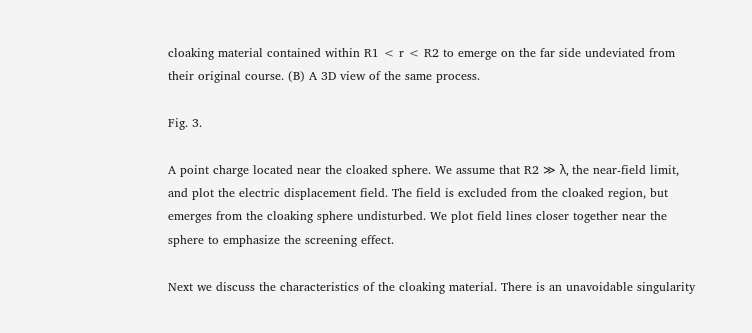cloaking material contained within R1 < r < R2 to emerge on the far side undeviated from their original course. (B) A 3D view of the same process.

Fig. 3.

A point charge located near the cloaked sphere. We assume that R2 ≫ λ, the near-field limit, and plot the electric displacement field. The field is excluded from the cloaked region, but emerges from the cloaking sphere undisturbed. We plot field lines closer together near the sphere to emphasize the screening effect.

Next we discuss the characteristics of the cloaking material. There is an unavoidable singularity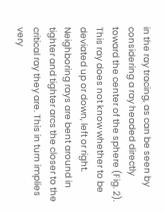in the ray tracing, as can be seen by considering a ray headed directly toward the center of the sphere (Fig. 2). This ray does not know whether to be deviated up or down, left or right. Neighboring rays are bent around in tighter and tighter arcs the closer to the critical ray they are. This in turn implies very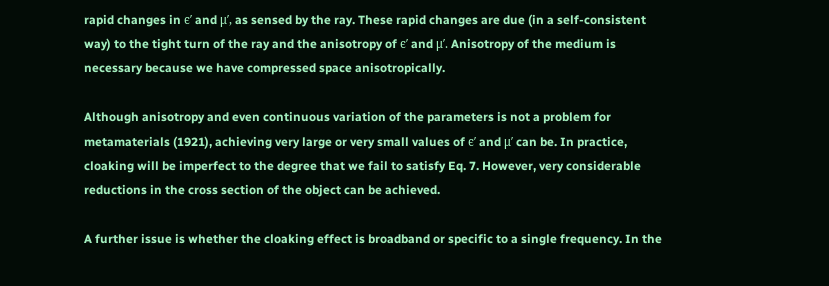rapid changes in ϵ′ and μ′, as sensed by the ray. These rapid changes are due (in a self-consistent way) to the tight turn of the ray and the anisotropy of ϵ′ and μ′. Anisotropy of the medium is necessary because we have compressed space anisotropically.

Although anisotropy and even continuous variation of the parameters is not a problem for metamaterials (1921), achieving very large or very small values of ϵ′ and μ′ can be. In practice, cloaking will be imperfect to the degree that we fail to satisfy Eq. 7. However, very considerable reductions in the cross section of the object can be achieved.

A further issue is whether the cloaking effect is broadband or specific to a single frequency. In the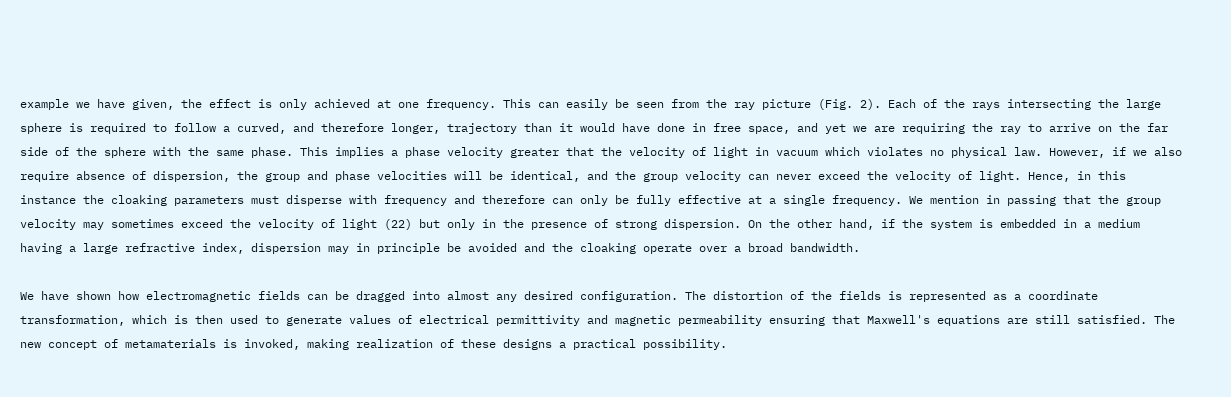example we have given, the effect is only achieved at one frequency. This can easily be seen from the ray picture (Fig. 2). Each of the rays intersecting the large sphere is required to follow a curved, and therefore longer, trajectory than it would have done in free space, and yet we are requiring the ray to arrive on the far side of the sphere with the same phase. This implies a phase velocity greater that the velocity of light in vacuum which violates no physical law. However, if we also require absence of dispersion, the group and phase velocities will be identical, and the group velocity can never exceed the velocity of light. Hence, in this instance the cloaking parameters must disperse with frequency and therefore can only be fully effective at a single frequency. We mention in passing that the group velocity may sometimes exceed the velocity of light (22) but only in the presence of strong dispersion. On the other hand, if the system is embedded in a medium having a large refractive index, dispersion may in principle be avoided and the cloaking operate over a broad bandwidth.

We have shown how electromagnetic fields can be dragged into almost any desired configuration. The distortion of the fields is represented as a coordinate transformation, which is then used to generate values of electrical permittivity and magnetic permeability ensuring that Maxwell's equations are still satisfied. The new concept of metamaterials is invoked, making realization of these designs a practical possibility.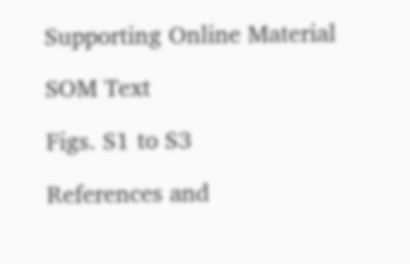Supporting Online Material

SOM Text

Figs. S1 to S3

References and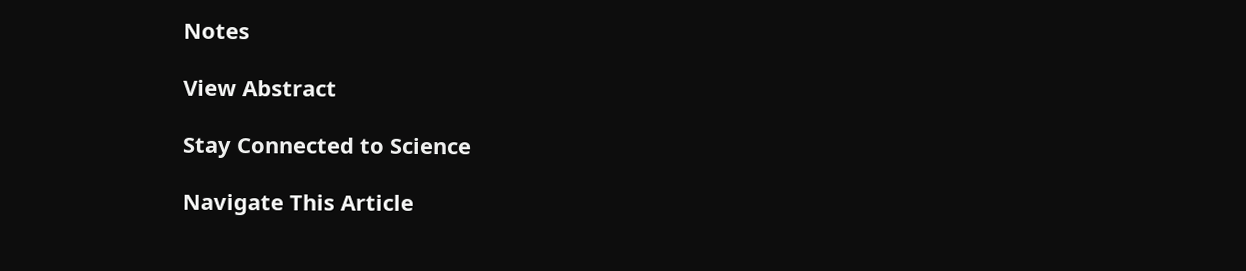Notes

View Abstract

Stay Connected to Science

Navigate This Article